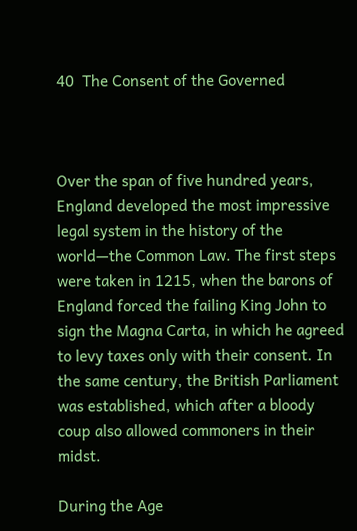40  The Consent of the Governed



Over the span of five hundred years, England developed the most impressive legal system in the history of the world—the Common Law. The first steps were taken in 1215, when the barons of England forced the failing King John to sign the Magna Carta, in which he agreed to levy taxes only with their consent. In the same century, the British Parliament was established, which after a bloody coup also allowed commoners in their midst.

During the Age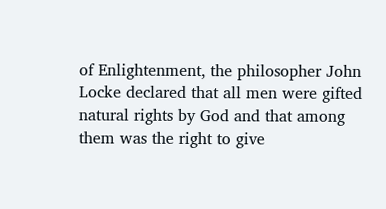of Enlightenment, the philosopher John Locke declared that all men were gifted natural rights by God and that among them was the right to give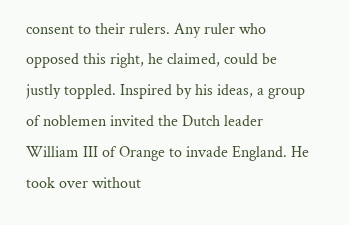consent to their rulers. Any ruler who opposed this right, he claimed, could be justly toppled. Inspired by his ideas, a group of noblemen invited the Dutch leader William III of Orange to invade England. He took over without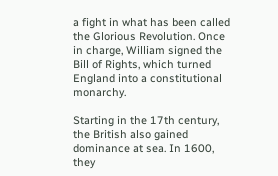a fight in what has been called the Glorious Revolution. Once in charge, William signed the Bill of Rights, which turned England into a constitutional monarchy.

Starting in the 17th century, the British also gained dominance at sea. In 1600, they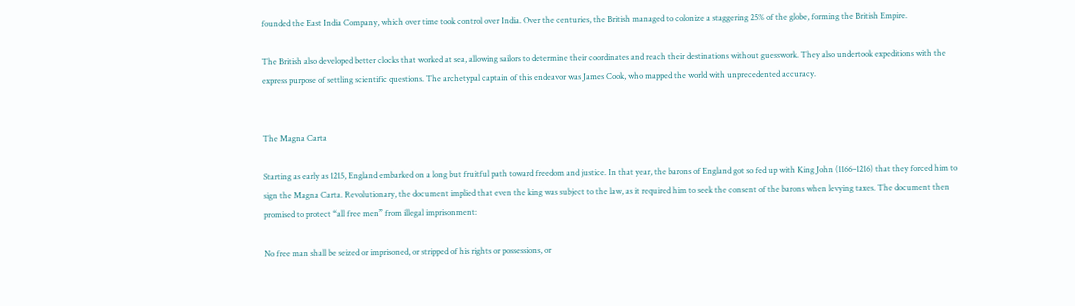founded the East India Company, which over time took control over India. Over the centuries, the British managed to colonize a staggering 25% of the globe, forming the British Empire.

The British also developed better clocks that worked at sea, allowing sailors to determine their coordinates and reach their destinations without guesswork. They also undertook expeditions with the express purpose of settling scientific questions. The archetypal captain of this endeavor was James Cook, who mapped the world with unprecedented accuracy.


The Magna Carta

Starting as early as 1215, England embarked on a long but fruitful path toward freedom and justice. In that year, the barons of England got so fed up with King John (1166–1216) that they forced him to sign the Magna Carta. Revolutionary, the document implied that even the king was subject to the law, as it required him to seek the consent of the barons when levying taxes. The document then promised to protect “all free men” from illegal imprisonment:

No free man shall be seized or imprisoned, or stripped of his rights or possessions, or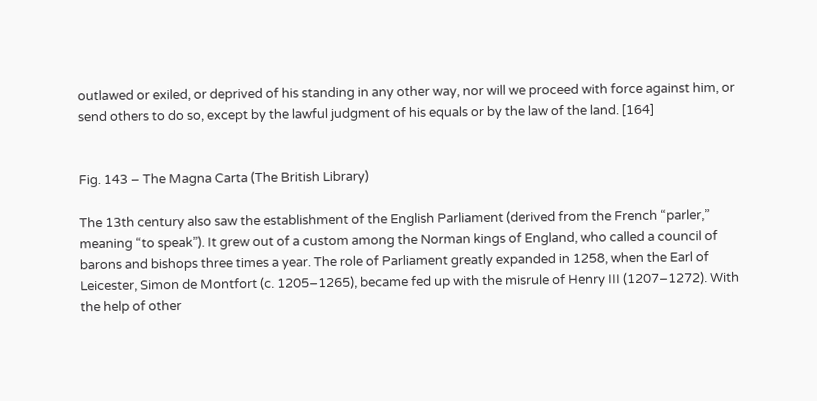outlawed or exiled, or deprived of his standing in any other way, nor will we proceed with force against him, or send others to do so, except by the lawful judgment of his equals or by the law of the land. [164]


Fig. 143 – The Magna Carta (The British Library)

The 13th century also saw the establishment of the English Parliament (derived from the French “parler,” meaning “to speak”). It grew out of a custom among the Norman kings of England, who called a council of barons and bishops three times a year. The role of Parliament greatly expanded in 1258, when the Earl of Leicester, Simon de Montfort (c. 1205–1265), became fed up with the misrule of Henry III (1207–1272). With the help of other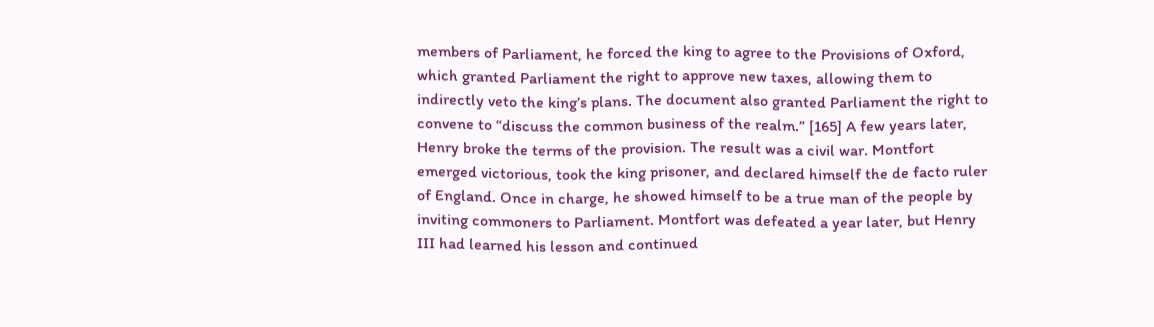members of Parliament, he forced the king to agree to the Provisions of Oxford, which granted Parliament the right to approve new taxes, allowing them to indirectly veto the king’s plans. The document also granted Parliament the right to convene to “discuss the common business of the realm.” [165] A few years later, Henry broke the terms of the provision. The result was a civil war. Montfort emerged victorious, took the king prisoner, and declared himself the de facto ruler of England. Once in charge, he showed himself to be a true man of the people by inviting commoners to Parliament. Montfort was defeated a year later, but Henry III had learned his lesson and continued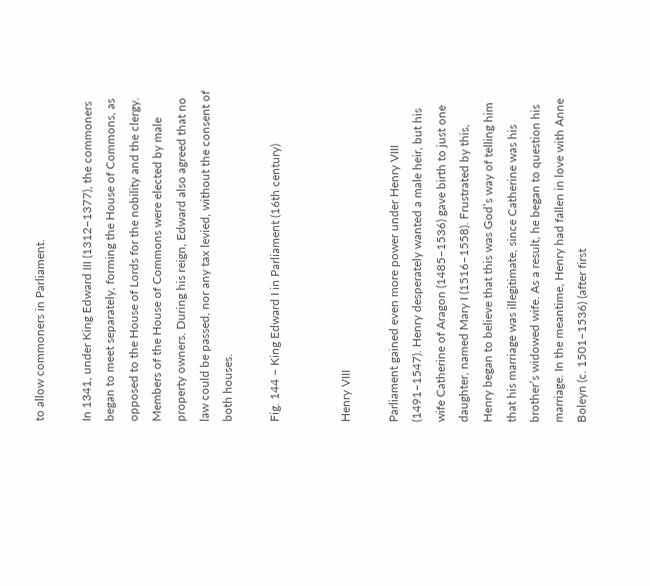to allow commoners in Parliament.

In 1341, under King Edward III (1312–1377), the commoners began to meet separately, forming the House of Commons, as opposed to the House of Lords for the nobility and the clergy. Members of the House of Commons were elected by male property owners. During his reign, Edward also agreed that no law could be passed, nor any tax levied, without the consent of both houses.

Fig. 144 – King Edward I in Parliament (16th century)


Henry VIII

Parliament gained even more power under Henry VIII (1491–1547). Henry desperately wanted a male heir, but his wife Catherine of Aragon (1485–1536) gave birth to just one daughter, named Mary I (1516–1558). Frustrated by this, Henry began to believe that this was God’s way of telling him that his marriage was illegitimate, since Catherine was his brother’s widowed wife. As a result, he began to question his marriage. In the meantime, Henry had fallen in love with Anne Boleyn (c. 1501–1536) (after first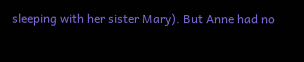sleeping with her sister Mary). But Anne had no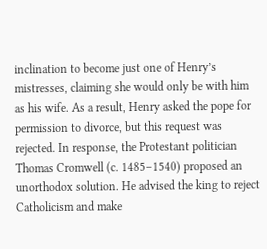inclination to become just one of Henry’s mistresses, claiming she would only be with him as his wife. As a result, Henry asked the pope for permission to divorce, but this request was rejected. In response, the Protestant politician Thomas Cromwell (c. 1485–1540) proposed an unorthodox solution. He advised the king to reject Catholicism and make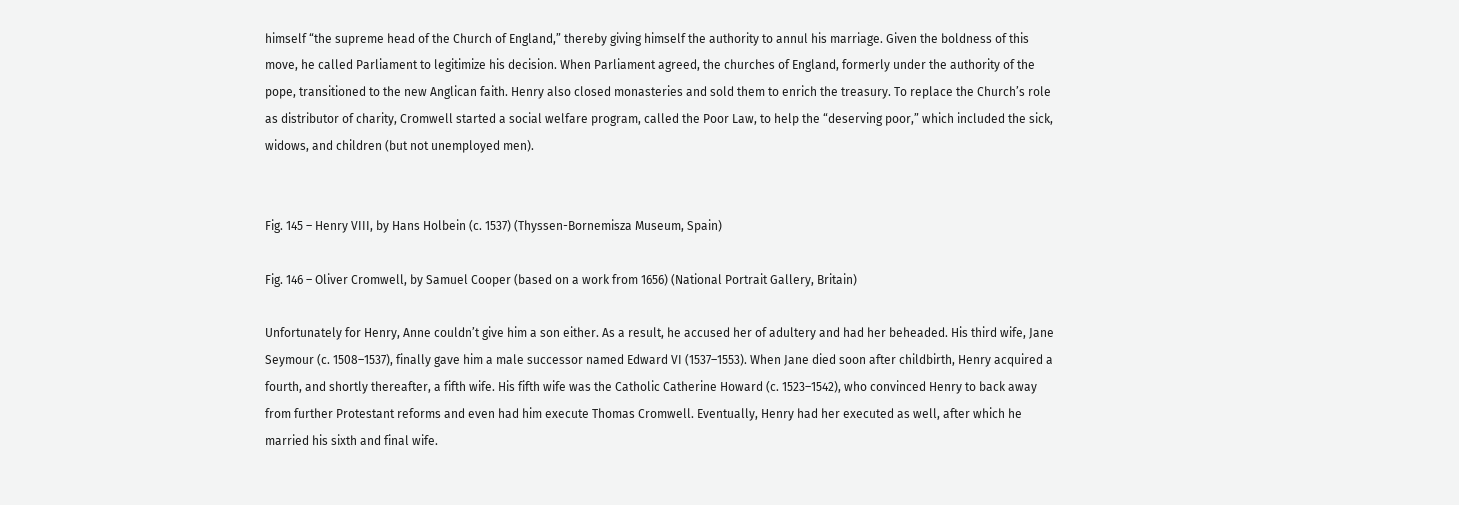himself “the supreme head of the Church of England,” thereby giving himself the authority to annul his marriage. Given the boldness of this move, he called Parliament to legitimize his decision. When Parliament agreed, the churches of England, formerly under the authority of the pope, transitioned to the new Anglican faith. Henry also closed monasteries and sold them to enrich the treasury. To replace the Church’s role as distributor of charity, Cromwell started a social welfare program, called the Poor Law, to help the “deserving poor,” which included the sick, widows, and children (but not unemployed men).


Fig. 145 – Henry VIII, by Hans Holbein (c. 1537) (Thyssen-Bornemisza Museum, Spain)

Fig. 146 – Oliver Cromwell, by Samuel Cooper (based on a work from 1656) (National Portrait Gallery, Britain)

Unfortunately for Henry, Anne couldn’t give him a son either. As a result, he accused her of adultery and had her beheaded. His third wife, Jane Seymour (c. 1508–1537), finally gave him a male successor named Edward VI (1537–1553). When Jane died soon after childbirth, Henry acquired a fourth, and shortly thereafter, a fifth wife. His fifth wife was the Catholic Catherine Howard (c. 1523–1542), who convinced Henry to back away from further Protestant reforms and even had him execute Thomas Cromwell. Eventually, Henry had her executed as well, after which he married his sixth and final wife.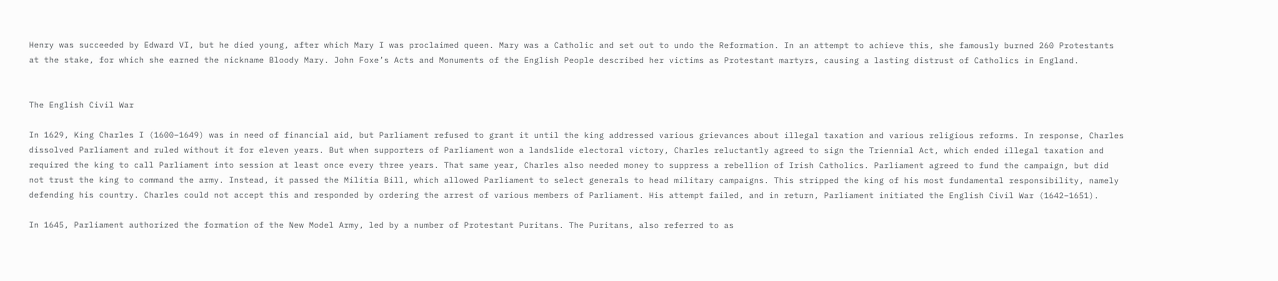Henry was succeeded by Edward VI, but he died young, after which Mary I was proclaimed queen. Mary was a Catholic and set out to undo the Reformation. In an attempt to achieve this, she famously burned 260 Protestants at the stake, for which she earned the nickname Bloody Mary. John Foxe’s Acts and Monuments of the English People described her victims as Protestant martyrs, causing a lasting distrust of Catholics in England.


The English Civil War

In 1629, King Charles I (1600–1649) was in need of financial aid, but Parliament refused to grant it until the king addressed various grievances about illegal taxation and various religious reforms. In response, Charles dissolved Parliament and ruled without it for eleven years. But when supporters of Parliament won a landslide electoral victory, Charles reluctantly agreed to sign the Triennial Act, which ended illegal taxation and required the king to call Parliament into session at least once every three years. That same year, Charles also needed money to suppress a rebellion of Irish Catholics. Parliament agreed to fund the campaign, but did not trust the king to command the army. Instead, it passed the Militia Bill, which allowed Parliament to select generals to head military campaigns. This stripped the king of his most fundamental responsibility, namely defending his country. Charles could not accept this and responded by ordering the arrest of various members of Parliament. His attempt failed, and in return, Parliament initiated the English Civil War (1642–1651).

In 1645, Parliament authorized the formation of the New Model Army, led by a number of Protestant Puritans. The Puritans, also referred to as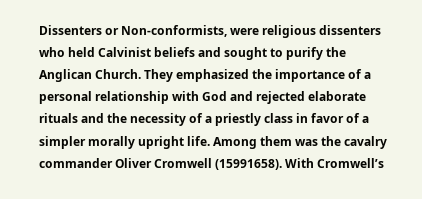Dissenters or Non-conformists, were religious dissenters who held Calvinist beliefs and sought to purify the Anglican Church. They emphasized the importance of a personal relationship with God and rejected elaborate rituals and the necessity of a priestly class in favor of a simpler morally upright life. Among them was the cavalry commander Oliver Cromwell (15991658). With Cromwell’s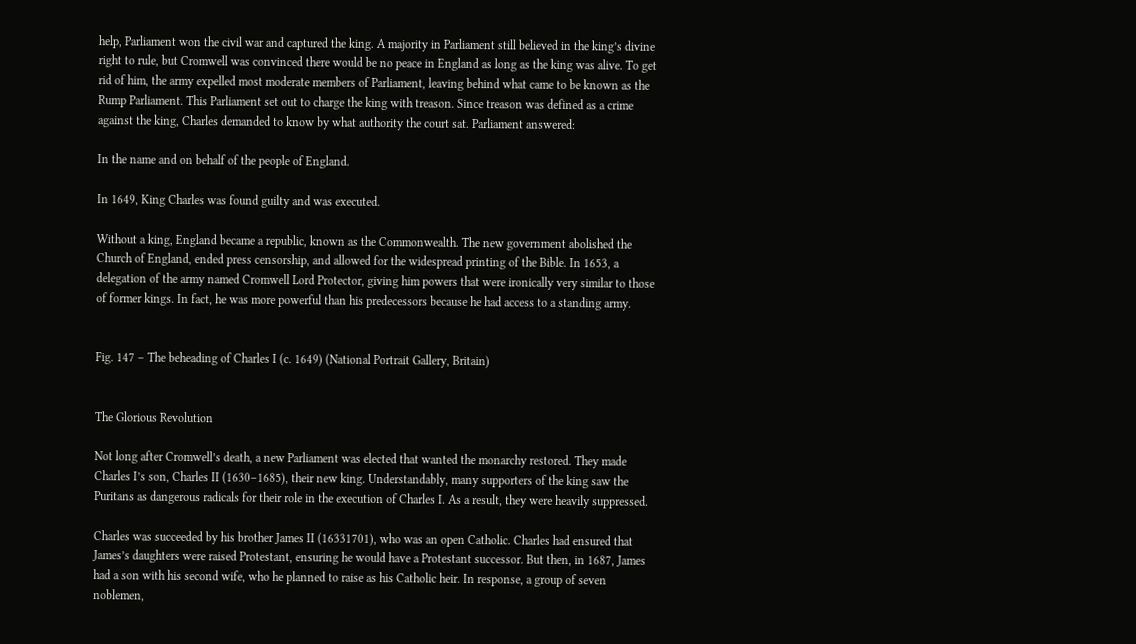help, Parliament won the civil war and captured the king. A majority in Parliament still believed in the king’s divine right to rule, but Cromwell was convinced there would be no peace in England as long as the king was alive. To get rid of him, the army expelled most moderate members of Parliament, leaving behind what came to be known as the Rump Parliament. This Parliament set out to charge the king with treason. Since treason was defined as a crime against the king, Charles demanded to know by what authority the court sat. Parliament answered:

In the name and on behalf of the people of England.

In 1649, King Charles was found guilty and was executed.

Without a king, England became a republic, known as the Commonwealth. The new government abolished the Church of England, ended press censorship, and allowed for the widespread printing of the Bible. In 1653, a delegation of the army named Cromwell Lord Protector, giving him powers that were ironically very similar to those of former kings. In fact, he was more powerful than his predecessors because he had access to a standing army.


Fig. 147 – The beheading of Charles I (c. 1649) (National Portrait Gallery, Britain)


The Glorious Revolution

Not long after Cromwell’s death, a new Parliament was elected that wanted the monarchy restored. They made Charles I’s son, Charles II (1630–1685), their new king. Understandably, many supporters of the king saw the Puritans as dangerous radicals for their role in the execution of Charles I. As a result, they were heavily suppressed.

Charles was succeeded by his brother James II (16331701), who was an open Catholic. Charles had ensured that James’s daughters were raised Protestant, ensuring he would have a Protestant successor. But then, in 1687, James had a son with his second wife, who he planned to raise as his Catholic heir. In response, a group of seven noblemen,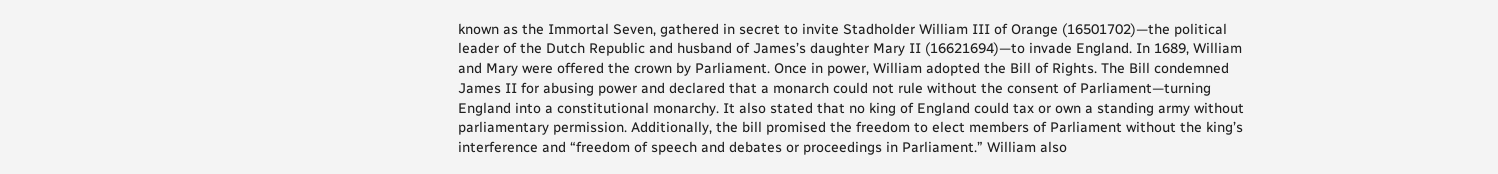known as the Immortal Seven, gathered in secret to invite Stadholder William III of Orange (16501702)—the political leader of the Dutch Republic and husband of James’s daughter Mary II (16621694)—to invade England. In 1689, William and Mary were offered the crown by Parliament. Once in power, William adopted the Bill of Rights. The Bill condemned James II for abusing power and declared that a monarch could not rule without the consent of Parliament—turning England into a constitutional monarchy. It also stated that no king of England could tax or own a standing army without parliamentary permission. Additionally, the bill promised the freedom to elect members of Parliament without the king’s interference and “freedom of speech and debates or proceedings in Parliament.” William also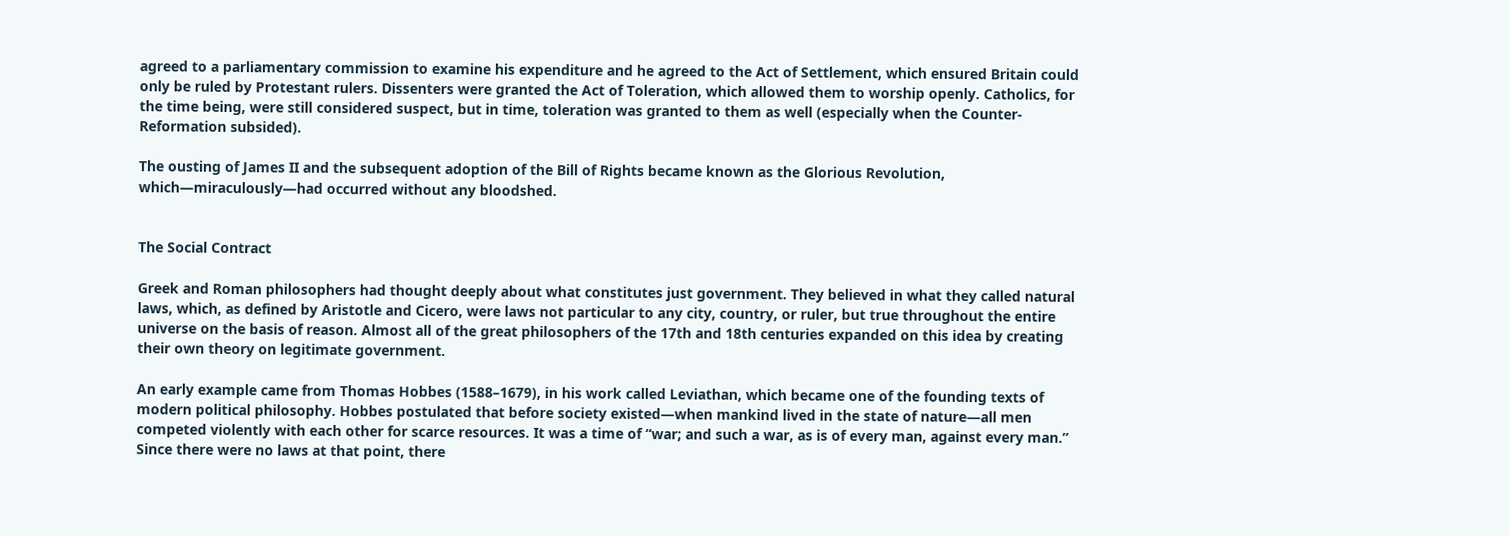agreed to a parliamentary commission to examine his expenditure and he agreed to the Act of Settlement, which ensured Britain could only be ruled by Protestant rulers. Dissenters were granted the Act of Toleration, which allowed them to worship openly. Catholics, for the time being, were still considered suspect, but in time, toleration was granted to them as well (especially when the Counter-Reformation subsided).

The ousting of James II and the subsequent adoption of the Bill of Rights became known as the Glorious Revolution, which—miraculously—had occurred without any bloodshed.


The Social Contract

Greek and Roman philosophers had thought deeply about what constitutes just government. They believed in what they called natural laws, which, as defined by Aristotle and Cicero, were laws not particular to any city, country, or ruler, but true throughout the entire universe on the basis of reason. Almost all of the great philosophers of the 17th and 18th centuries expanded on this idea by creating their own theory on legitimate government.

An early example came from Thomas Hobbes (1588–1679), in his work called Leviathan, which became one of the founding texts of modern political philosophy. Hobbes postulated that before society existed—when mankind lived in the state of nature—all men competed violently with each other for scarce resources. It was a time of “war; and such a war, as is of every man, against every man.” Since there were no laws at that point, there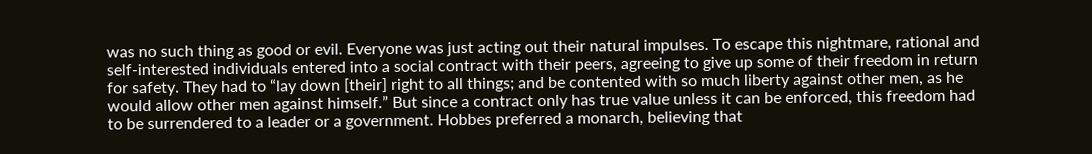was no such thing as good or evil. Everyone was just acting out their natural impulses. To escape this nightmare, rational and self-interested individuals entered into a social contract with their peers, agreeing to give up some of their freedom in return for safety. They had to “lay down [their] right to all things; and be contented with so much liberty against other men, as he would allow other men against himself.” But since a contract only has true value unless it can be enforced, this freedom had to be surrendered to a leader or a government. Hobbes preferred a monarch, believing that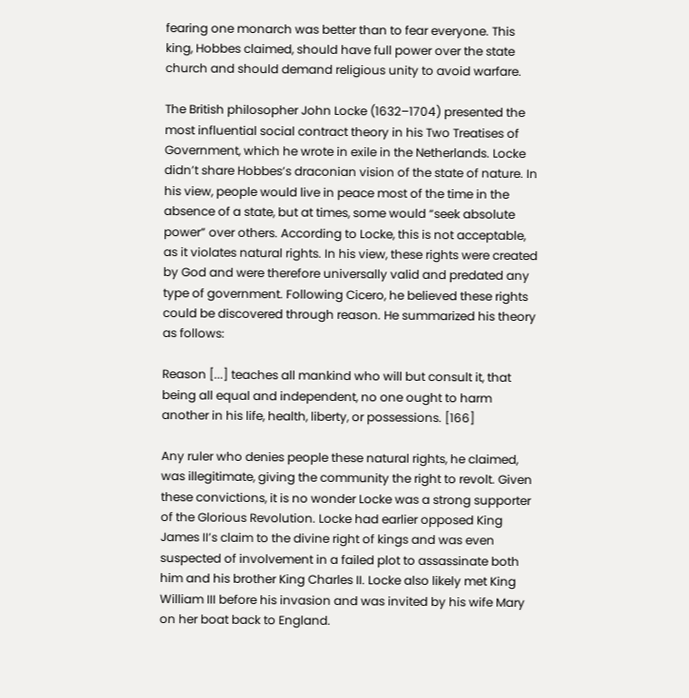fearing one monarch was better than to fear everyone. This king, Hobbes claimed, should have full power over the state church and should demand religious unity to avoid warfare.

The British philosopher John Locke (1632–1704) presented the most influential social contract theory in his Two Treatises of Government, which he wrote in exile in the Netherlands. Locke didn’t share Hobbes’s draconian vision of the state of nature. In his view, people would live in peace most of the time in the absence of a state, but at times, some would “seek absolute power” over others. According to Locke, this is not acceptable, as it violates natural rights. In his view, these rights were created by God and were therefore universally valid and predated any type of government. Following Cicero, he believed these rights could be discovered through reason. He summarized his theory as follows:

Reason [...] teaches all mankind who will but consult it, that being all equal and independent, no one ought to harm another in his life, health, liberty, or possessions. [166]

Any ruler who denies people these natural rights, he claimed, was illegitimate, giving the community the right to revolt. Given these convictions, it is no wonder Locke was a strong supporter of the Glorious Revolution. Locke had earlier opposed King James II’s claim to the divine right of kings and was even suspected of involvement in a failed plot to assassinate both him and his brother King Charles II. Locke also likely met King William III before his invasion and was invited by his wife Mary on her boat back to England.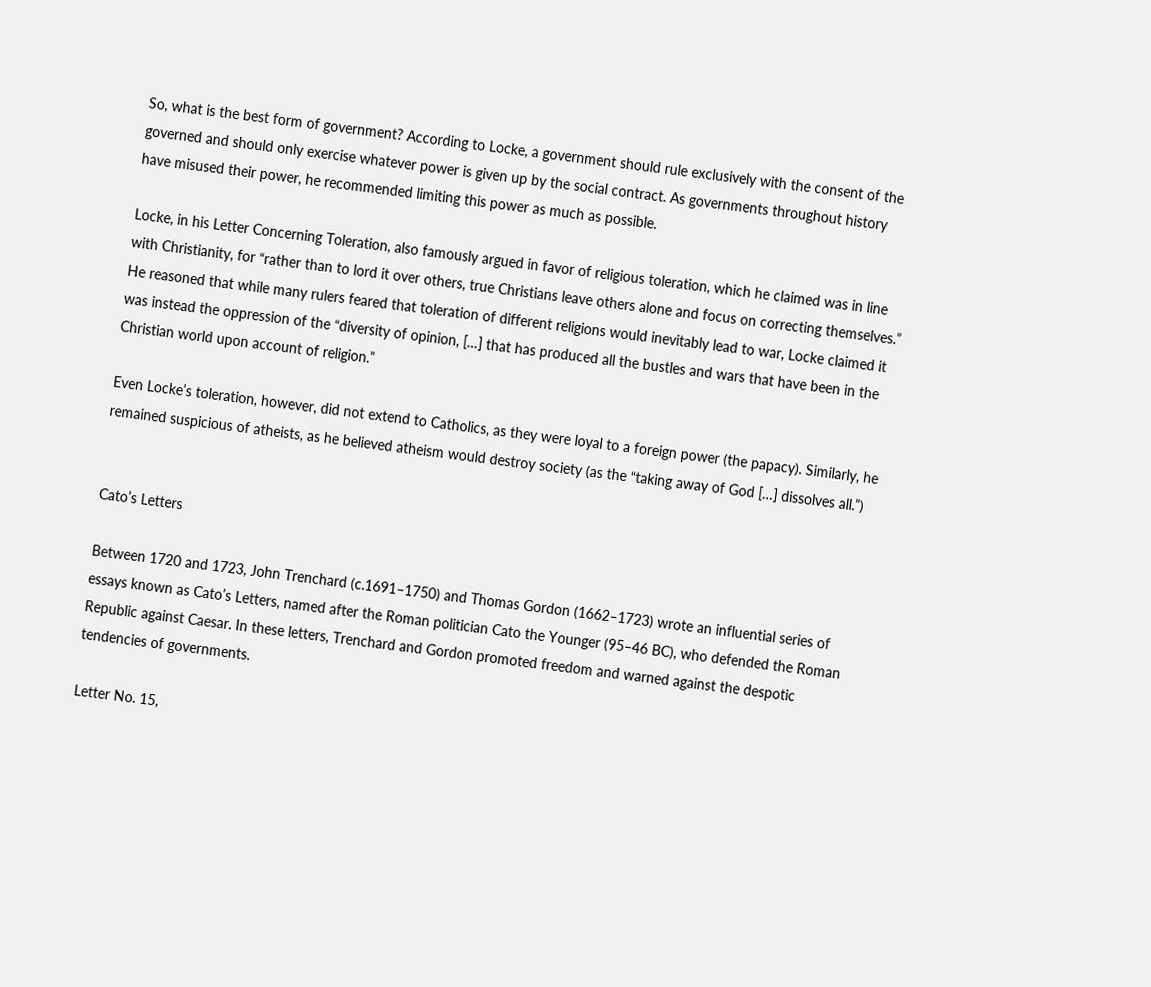So, what is the best form of government? According to Locke, a government should rule exclusively with the consent of the governed and should only exercise whatever power is given up by the social contract. As governments throughout history have misused their power, he recommended limiting this power as much as possible.

Locke, in his Letter Concerning Toleration, also famously argued in favor of religious toleration, which he claimed was in line with Christianity, for “rather than to lord it over others, true Christians leave others alone and focus on correcting themselves.” He reasoned that while many rulers feared that toleration of different religions would inevitably lead to war, Locke claimed it was instead the oppression of the “diversity of opinion, […] that has produced all the bustles and wars that have been in the Christian world upon account of religion.”

Even Locke’s toleration, however, did not extend to Catholics, as they were loyal to a foreign power (the papacy). Similarly, he remained suspicious of atheists, as he believed atheism would destroy society (as the “taking away of God […] dissolves all.”)


Cato’s Letters

Between 1720 and 1723, John Trenchard (c.1691–1750) and Thomas Gordon (1662–1723) wrote an influential series of essays known as Cato’s Letters, named after the Roman politician Cato the Younger (95–46 BC), who defended the Roman Republic against Caesar. In these letters, Trenchard and Gordon promoted freedom and warned against the despotic tendencies of governments.

Letter No. 15,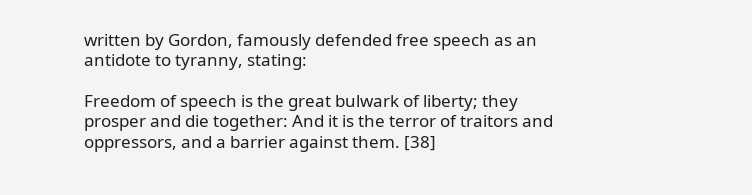written by Gordon, famously defended free speech as an antidote to tyranny, stating:

Freedom of speech is the great bulwark of liberty; they prosper and die together: And it is the terror of traitors and oppressors, and a barrier against them. [38]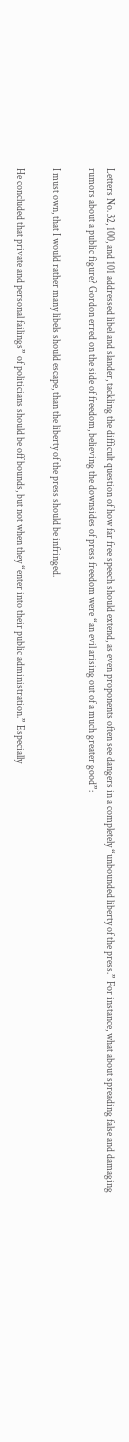Letters No. 32, 100, and 101 addressed libel and slander, tackling the difficult question of how far free speech should extend, as even proponents often see dangers in a completely “unbounded liberty of the press.” For instance, what about spreading false and damaging rumors about a public figure? Gordon erred on the side of freedom, believing the downsides of press freedom were “an evil arising out of a much greater good”:

I must own, that I would rather many libels should escape, than the liberty of the press should be infringed.

He concluded that private and personal failings” of politicians should be off bounds, but not when they “enter into their public administration.” Especially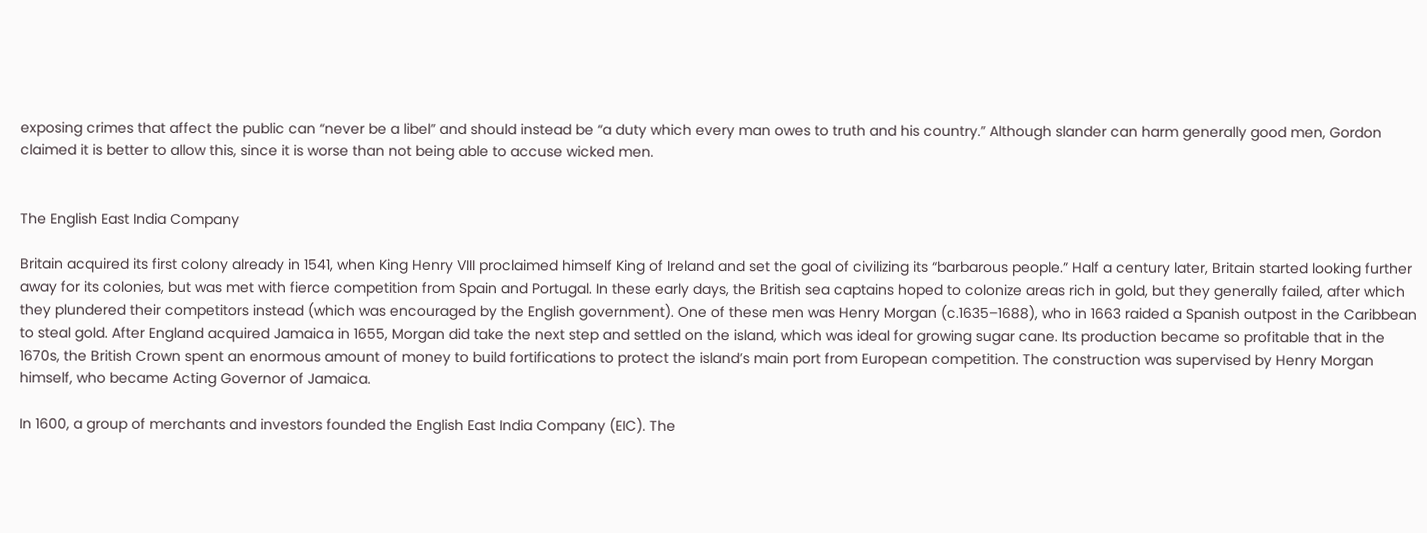exposing crimes that affect the public can “never be a libel” and should instead be “a duty which every man owes to truth and his country.” Although slander can harm generally good men, Gordon claimed it is better to allow this, since it is worse than not being able to accuse wicked men.


The English East India Company

Britain acquired its first colony already in 1541, when King Henry VIII proclaimed himself King of Ireland and set the goal of civilizing its “barbarous people.” Half a century later, Britain started looking further away for its colonies, but was met with fierce competition from Spain and Portugal. In these early days, the British sea captains hoped to colonize areas rich in gold, but they generally failed, after which they plundered their competitors instead (which was encouraged by the English government). One of these men was Henry Morgan (c.1635–1688), who in 1663 raided a Spanish outpost in the Caribbean to steal gold. After England acquired Jamaica in 1655, Morgan did take the next step and settled on the island, which was ideal for growing sugar cane. Its production became so profitable that in the 1670s, the British Crown spent an enormous amount of money to build fortifications to protect the island’s main port from European competition. The construction was supervised by Henry Morgan himself, who became Acting Governor of Jamaica.

In 1600, a group of merchants and investors founded the English East India Company (EIC). The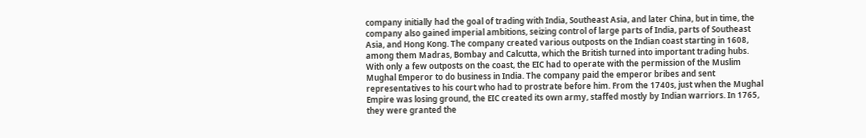company initially had the goal of trading with India, Southeast Asia, and later China, but in time, the company also gained imperial ambitions, seizing control of large parts of India, parts of Southeast Asia, and Hong Kong. The company created various outposts on the Indian coast starting in 1608, among them Madras, Bombay and Calcutta, which the British turned into important trading hubs. With only a few outposts on the coast, the EIC had to operate with the permission of the Muslim Mughal Emperor to do business in India. The company paid the emperor bribes and sent representatives to his court who had to prostrate before him. From the 1740s, just when the Mughal Empire was losing ground, the EIC created its own army, staffed mostly by Indian warriors. In 1765, they were granted the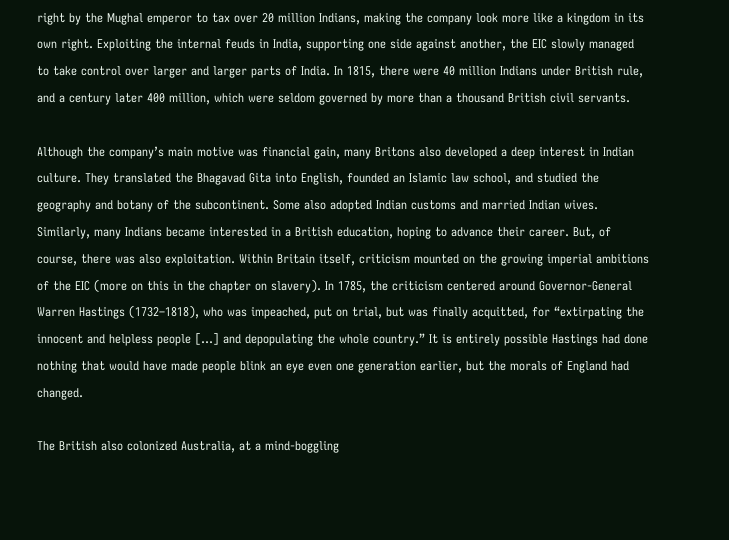right by the Mughal emperor to tax over 20 million Indians, making the company look more like a kingdom in its own right. Exploiting the internal feuds in India, supporting one side against another, the EIC slowly managed to take control over larger and larger parts of India. In 1815, there were 40 million Indians under British rule, and a century later 400 million, which were seldom governed by more than a thousand British civil servants.

Although the company’s main motive was financial gain, many Britons also developed a deep interest in Indian culture. They translated the Bhagavad Gita into English, founded an Islamic law school, and studied the geography and botany of the subcontinent. Some also adopted Indian customs and married Indian wives. Similarly, many Indians became interested in a British education, hoping to advance their career. But, of course, there was also exploitation. Within Britain itself, criticism mounted on the growing imperial ambitions of the EIC (more on this in the chapter on slavery). In 1785, the criticism centered around Governor-General Warren Hastings (1732–1818), who was impeached, put on trial, but was finally acquitted, for “extirpating the innocent and helpless people […] and depopulating the whole country.” It is entirely possible Hastings had done nothing that would have made people blink an eye even one generation earlier, but the morals of England had changed.

The British also colonized Australia, at a mind-boggling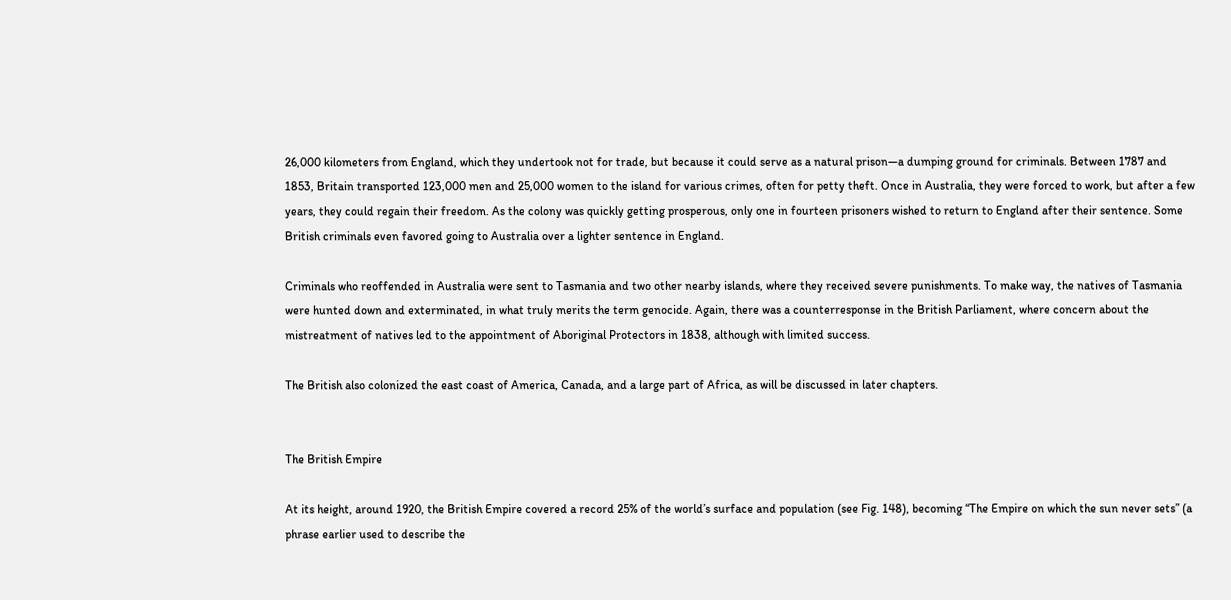26,000 kilometers from England, which they undertook not for trade, but because it could serve as a natural prison—a dumping ground for criminals. Between 1787 and 1853, Britain transported 123,000 men and 25,000 women to the island for various crimes, often for petty theft. Once in Australia, they were forced to work, but after a few years, they could regain their freedom. As the colony was quickly getting prosperous, only one in fourteen prisoners wished to return to England after their sentence. Some British criminals even favored going to Australia over a lighter sentence in England.

Criminals who reoffended in Australia were sent to Tasmania and two other nearby islands, where they received severe punishments. To make way, the natives of Tasmania were hunted down and exterminated, in what truly merits the term genocide. Again, there was a counterresponse in the British Parliament, where concern about the mistreatment of natives led to the appointment of Aboriginal Protectors in 1838, although with limited success.

The British also colonized the east coast of America, Canada, and a large part of Africa, as will be discussed in later chapters.


The British Empire

At its height, around 1920, the British Empire covered a record 25% of the world’s surface and population (see Fig. 148), becoming “The Empire on which the sun never sets” (a phrase earlier used to describe the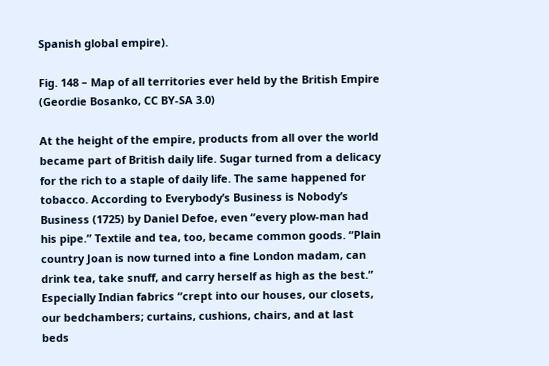Spanish global empire).

Fig. 148 – Map of all territories ever held by the British Empire (Geordie Bosanko, CC BY-SA 3.0)

At the height of the empire, products from all over the world became part of British daily life. Sugar turned from a delicacy for the rich to a staple of daily life. The same happened for tobacco. According to Everybody’s Business is Nobody’s Business (1725) by Daniel Defoe, even “every plow-man had his pipe.” Textile and tea, too, became common goods. “Plain country Joan is now turned into a fine London madam, can drink tea, take snuff, and carry herself as high as the best.” Especially Indian fabrics “crept into our houses, our closets, our bedchambers; curtains, cushions, chairs, and at last beds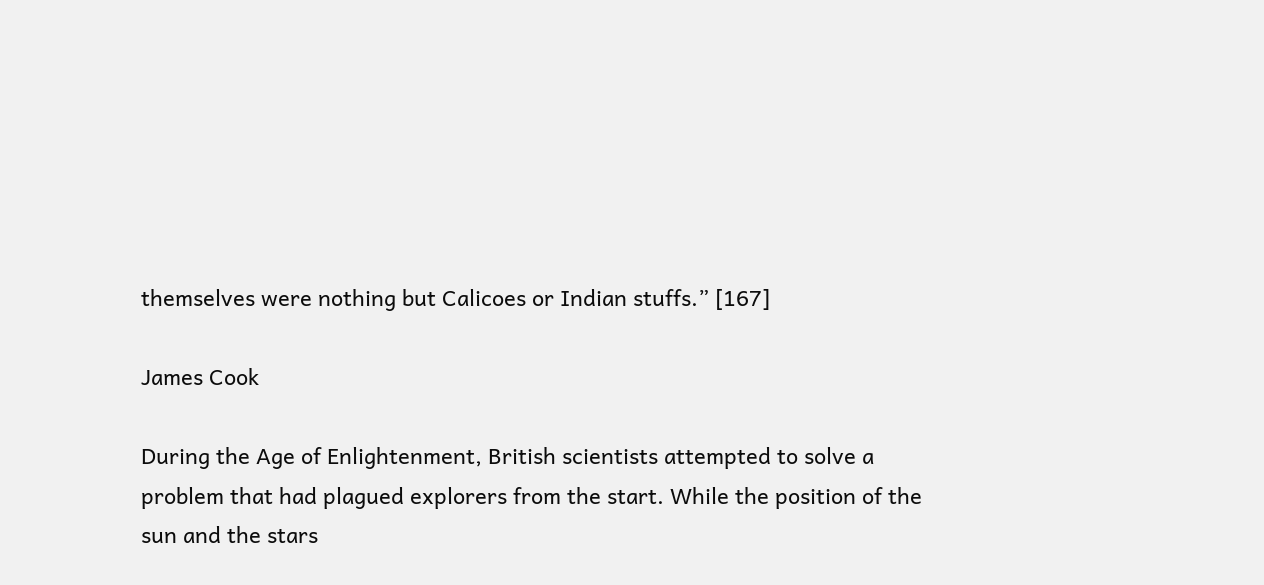themselves were nothing but Calicoes or Indian stuffs.” [167]

James Cook

During the Age of Enlightenment, British scientists attempted to solve a problem that had plagued explorers from the start. While the position of the sun and the stars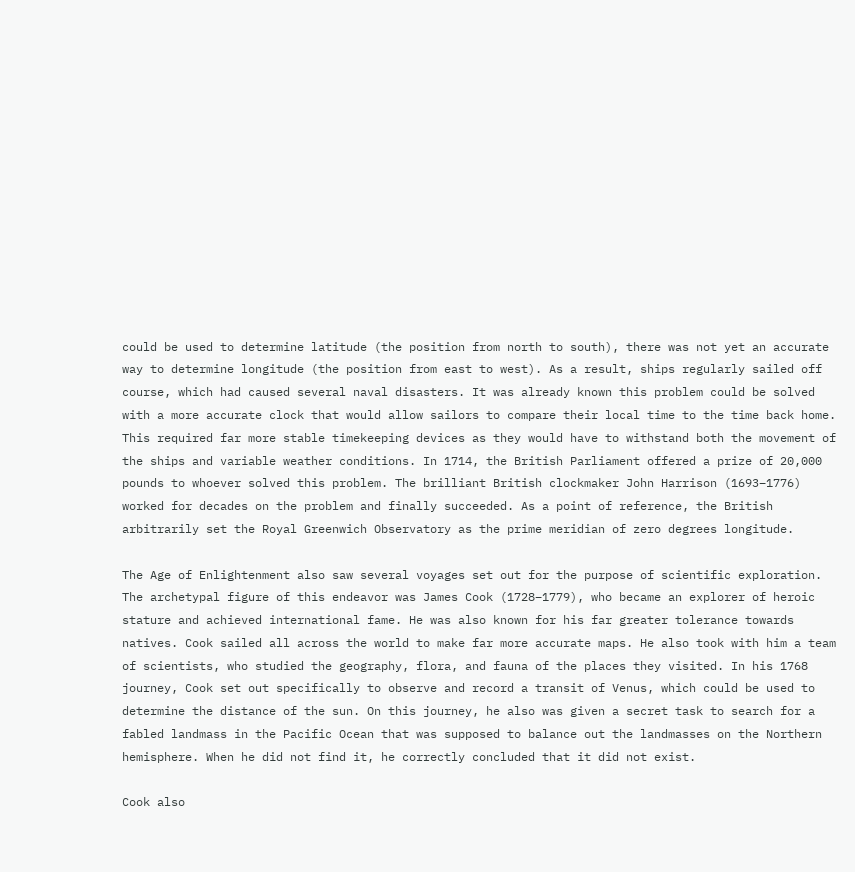could be used to determine latitude (the position from north to south), there was not yet an accurate way to determine longitude (the position from east to west). As a result, ships regularly sailed off course, which had caused several naval disasters. It was already known this problem could be solved with a more accurate clock that would allow sailors to compare their local time to the time back home. This required far more stable timekeeping devices as they would have to withstand both the movement of the ships and variable weather conditions. In 1714, the British Parliament offered a prize of 20,000 pounds to whoever solved this problem. The brilliant British clockmaker John Harrison (1693–1776) worked for decades on the problem and finally succeeded. As a point of reference, the British arbitrarily set the Royal Greenwich Observatory as the prime meridian of zero degrees longitude.

The Age of Enlightenment also saw several voyages set out for the purpose of scientific exploration. The archetypal figure of this endeavor was James Cook (1728–1779), who became an explorer of heroic stature and achieved international fame. He was also known for his far greater tolerance towards natives. Cook sailed all across the world to make far more accurate maps. He also took with him a team of scientists, who studied the geography, flora, and fauna of the places they visited. In his 1768 journey, Cook set out specifically to observe and record a transit of Venus, which could be used to determine the distance of the sun. On this journey, he also was given a secret task to search for a fabled landmass in the Pacific Ocean that was supposed to balance out the landmasses on the Northern hemisphere. When he did not find it, he correctly concluded that it did not exist.

Cook also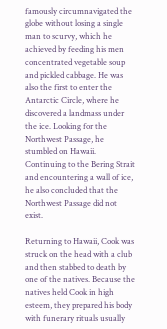famously circumnavigated the globe without losing a single man to scurvy, which he achieved by feeding his men concentrated vegetable soup and pickled cabbage. He was also the first to enter the Antarctic Circle, where he discovered a landmass under the ice. Looking for the Northwest Passage, he stumbled on Hawaii. Continuing to the Bering Strait and encountering a wall of ice, he also concluded that the Northwest Passage did not exist.

Returning to Hawaii, Cook was struck on the head with a club and then stabbed to death by one of the natives. Because the natives held Cook in high esteem, they prepared his body with funerary rituals usually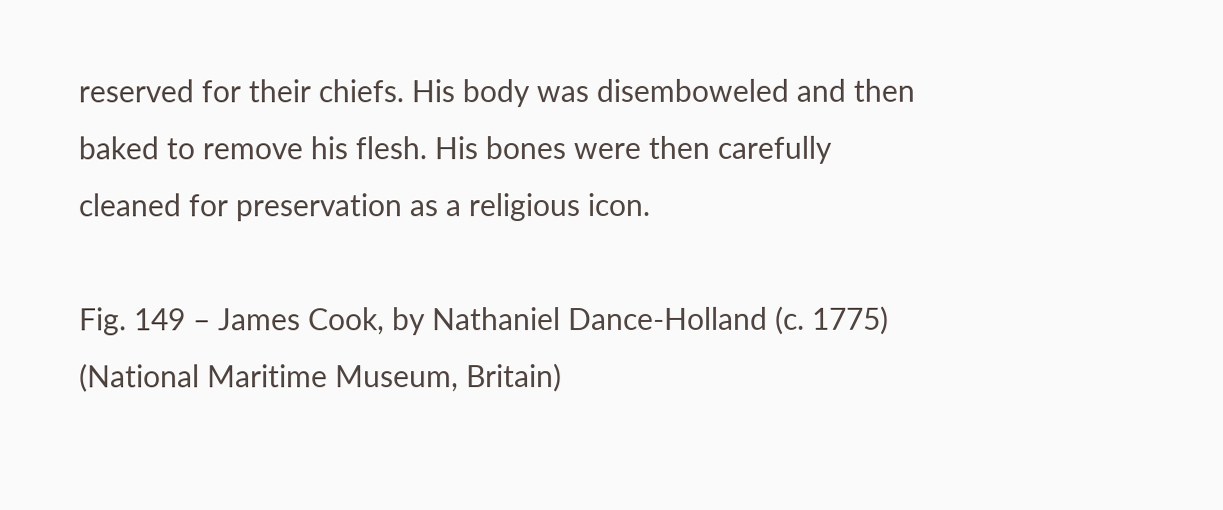reserved for their chiefs. His body was disemboweled and then baked to remove his flesh. His bones were then carefully cleaned for preservation as a religious icon.

Fig. 149 – James Cook, by Nathaniel Dance-Holland (c. 1775) (National Maritime Museum, Britain)